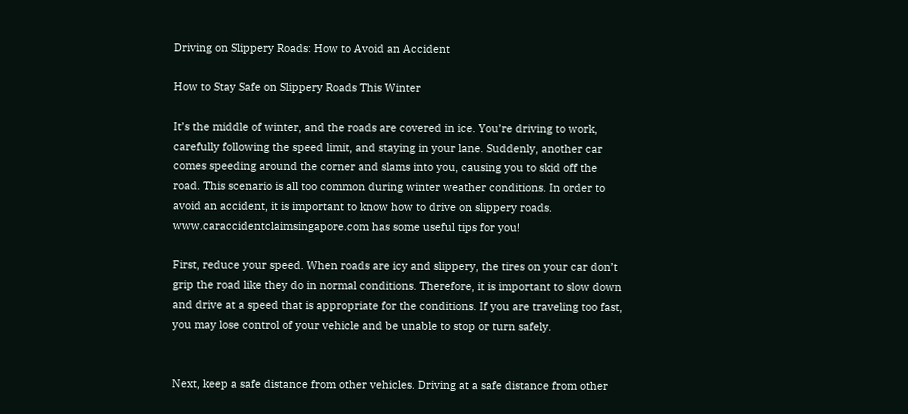Driving on Slippery Roads: How to Avoid an Accident

How to Stay Safe on Slippery Roads This Winter

It’s the middle of winter, and the roads are covered in ice. You’re driving to work, carefully following the speed limit, and staying in your lane. Suddenly, another car comes speeding around the corner and slams into you, causing you to skid off the road. This scenario is all too common during winter weather conditions. In order to avoid an accident, it is important to know how to drive on slippery roads. www.caraccidentclaimsingapore.com has some useful tips for you!

First, reduce your speed. When roads are icy and slippery, the tires on your car don’t grip the road like they do in normal conditions. Therefore, it is important to slow down and drive at a speed that is appropriate for the conditions. If you are traveling too fast, you may lose control of your vehicle and be unable to stop or turn safely.


Next, keep a safe distance from other vehicles. Driving at a safe distance from other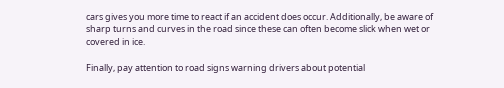cars gives you more time to react if an accident does occur. Additionally, be aware of sharp turns and curves in the road since these can often become slick when wet or covered in ice.

Finally, pay attention to road signs warning drivers about potential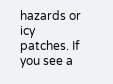hazards or icy patches. If you see a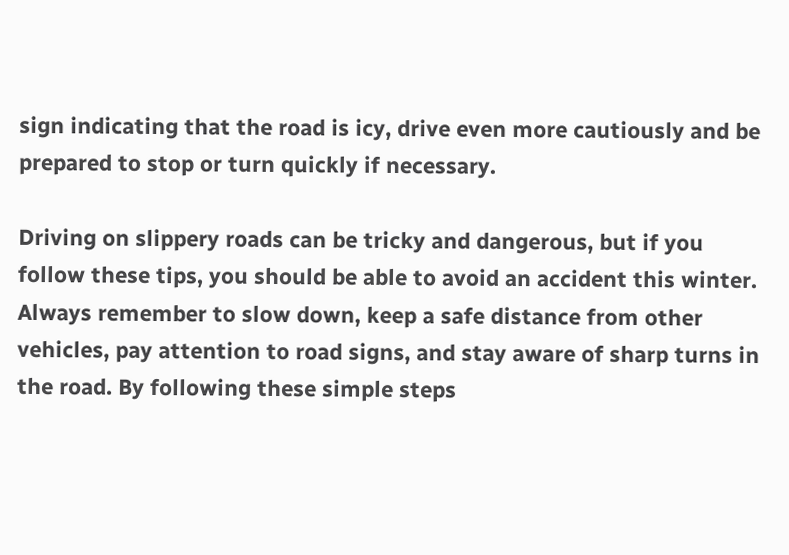sign indicating that the road is icy, drive even more cautiously and be prepared to stop or turn quickly if necessary.

Driving on slippery roads can be tricky and dangerous, but if you follow these tips, you should be able to avoid an accident this winter. Always remember to slow down, keep a safe distance from other vehicles, pay attention to road signs, and stay aware of sharp turns in the road. By following these simple steps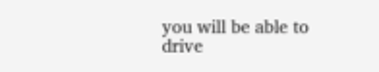you will be able to drive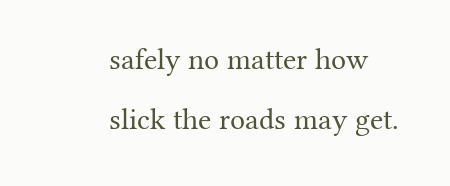safely no matter how slick the roads may get.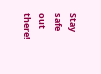Stay safe out there!